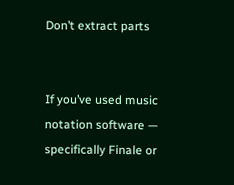Don’t extract parts


If you’ve used music notation software — specifically Finale or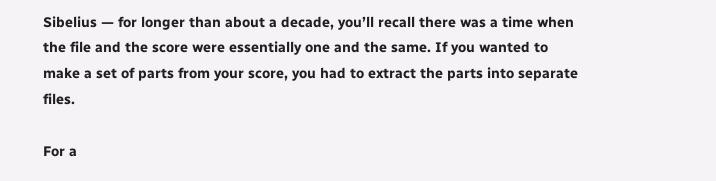Sibelius — for longer than about a decade, you’ll recall there was a time when the file and the score were essentially one and the same. If you wanted to make a set of parts from your score, you had to extract the parts into separate files.

For a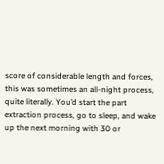score of considerable length and forces, this was sometimes an all-night process, quite literally. You’d start the part extraction process, go to sleep, and wake up the next morning with 30 or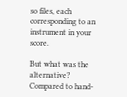so files, each corresponding to an instrument in your score.

But what was the alternative? Compared to hand-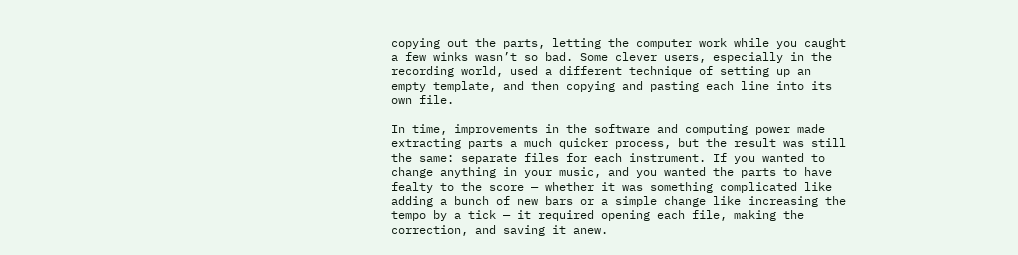copying out the parts, letting the computer work while you caught a few winks wasn’t so bad. Some clever users, especially in the recording world, used a different technique of setting up an empty template, and then copying and pasting each line into its own file.

In time, improvements in the software and computing power made extracting parts a much quicker process, but the result was still the same: separate files for each instrument. If you wanted to change anything in your music, and you wanted the parts to have fealty to the score — whether it was something complicated like adding a bunch of new bars or a simple change like increasing the tempo by a tick — it required opening each file, making the correction, and saving it anew.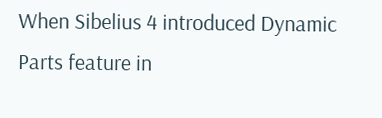When Sibelius 4 introduced Dynamic Parts feature in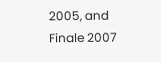2005, and Finale 2007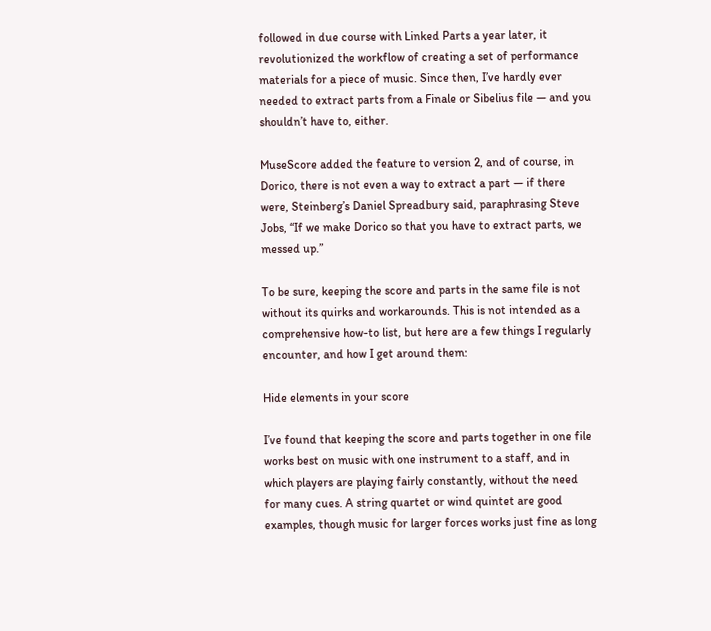followed in due course with Linked Parts a year later, it revolutionized the workflow of creating a set of performance materials for a piece of music. Since then, I’ve hardly ever needed to extract parts from a Finale or Sibelius file — and you shouldn’t have to, either.

MuseScore added the feature to version 2, and of course, in Dorico, there is not even a way to extract a part — if there were, Steinberg’s Daniel Spreadbury said, paraphrasing Steve Jobs, “If we make Dorico so that you have to extract parts, we messed up.”

To be sure, keeping the score and parts in the same file is not without its quirks and workarounds. This is not intended as a comprehensive how-to list, but here are a few things I regularly encounter, and how I get around them:

Hide elements in your score

I’ve found that keeping the score and parts together in one file works best on music with one instrument to a staff, and in which players are playing fairly constantly, without the need for many cues. A string quartet or wind quintet are good examples, though music for larger forces works just fine as long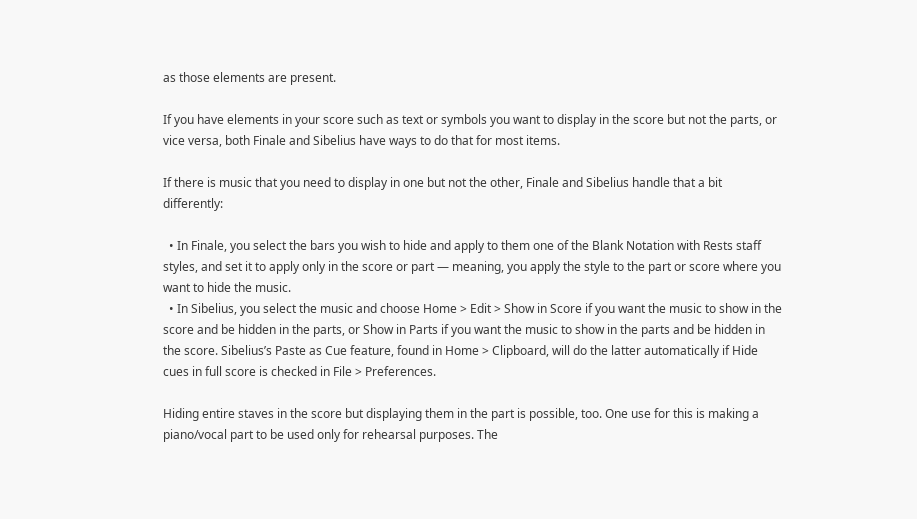as those elements are present.

If you have elements in your score such as text or symbols you want to display in the score but not the parts, or vice versa, both Finale and Sibelius have ways to do that for most items.

If there is music that you need to display in one but not the other, Finale and Sibelius handle that a bit differently:

  • In Finale, you select the bars you wish to hide and apply to them one of the Blank Notation with Rests staff styles, and set it to apply only in the score or part — meaning, you apply the style to the part or score where you want to hide the music.
  • In Sibelius, you select the music and choose Home > Edit > Show in Score if you want the music to show in the score and be hidden in the parts, or Show in Parts if you want the music to show in the parts and be hidden in the score. Sibelius’s Paste as Cue feature, found in Home > Clipboard, will do the latter automatically if Hide cues in full score is checked in File > Preferences.

Hiding entire staves in the score but displaying them in the part is possible, too. One use for this is making a piano/vocal part to be used only for rehearsal purposes. The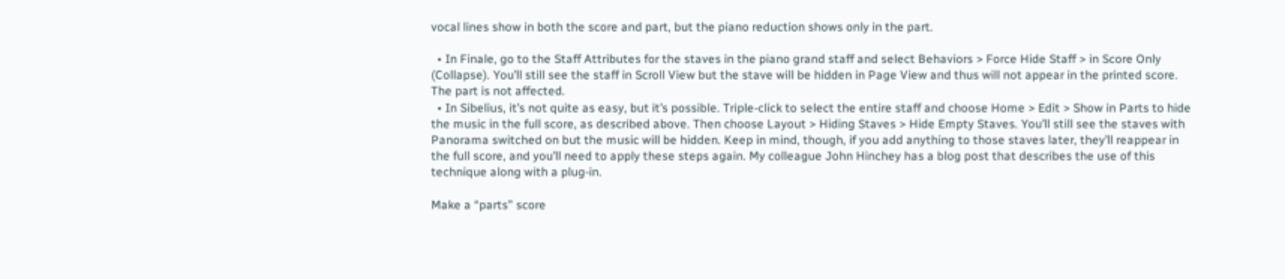vocal lines show in both the score and part, but the piano reduction shows only in the part.

  • In Finale, go to the Staff Attributes for the staves in the piano grand staff and select Behaviors > Force Hide Staff > in Score Only (Collapse). You’ll still see the staff in Scroll View but the stave will be hidden in Page View and thus will not appear in the printed score. The part is not affected.
  • In Sibelius, it’s not quite as easy, but it’s possible. Triple-click to select the entire staff and choose Home > Edit > Show in Parts to hide the music in the full score, as described above. Then choose Layout > Hiding Staves > Hide Empty Staves. You’ll still see the staves with Panorama switched on but the music will be hidden. Keep in mind, though, if you add anything to those staves later, they’ll reappear in the full score, and you’ll need to apply these steps again. My colleague John Hinchey has a blog post that describes the use of this technique along with a plug-in.

Make a “parts” score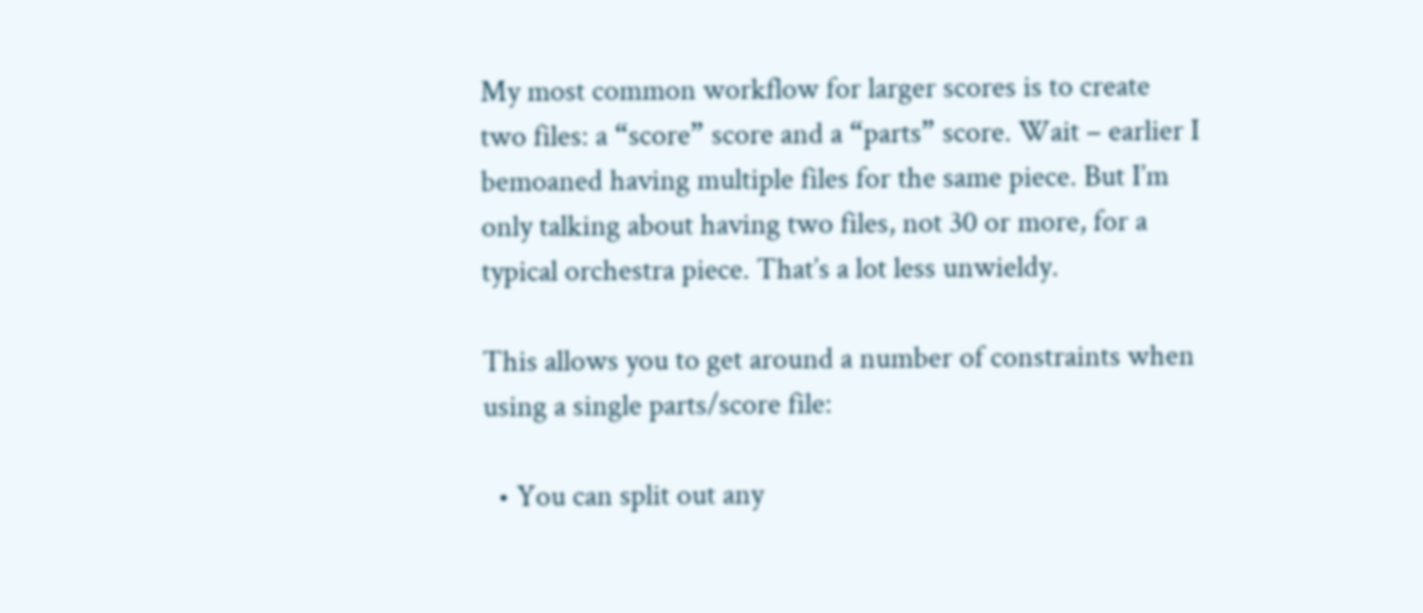My most common workflow for larger scores is to create two files: a “score” score and a “parts” score. Wait – earlier I bemoaned having multiple files for the same piece. But I’m only talking about having two files, not 30 or more, for a typical orchestra piece. That’s a lot less unwieldy.

This allows you to get around a number of constraints when using a single parts/score file:

  • You can split out any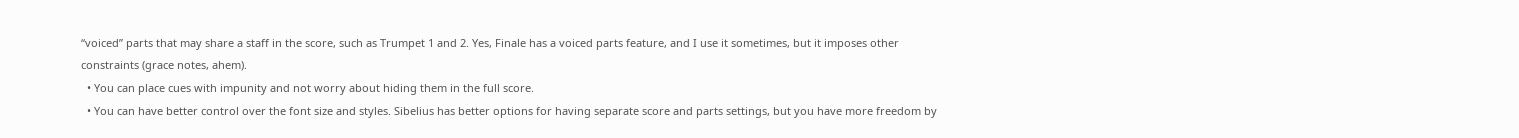“voiced” parts that may share a staff in the score, such as Trumpet 1 and 2. Yes, Finale has a voiced parts feature, and I use it sometimes, but it imposes other constraints (grace notes, ahem).
  • You can place cues with impunity and not worry about hiding them in the full score.
  • You can have better control over the font size and styles. Sibelius has better options for having separate score and parts settings, but you have more freedom by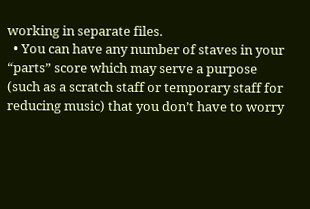working in separate files.
  • You can have any number of staves in your “parts” score which may serve a purpose (such as a scratch staff or temporary staff for reducing music) that you don’t have to worry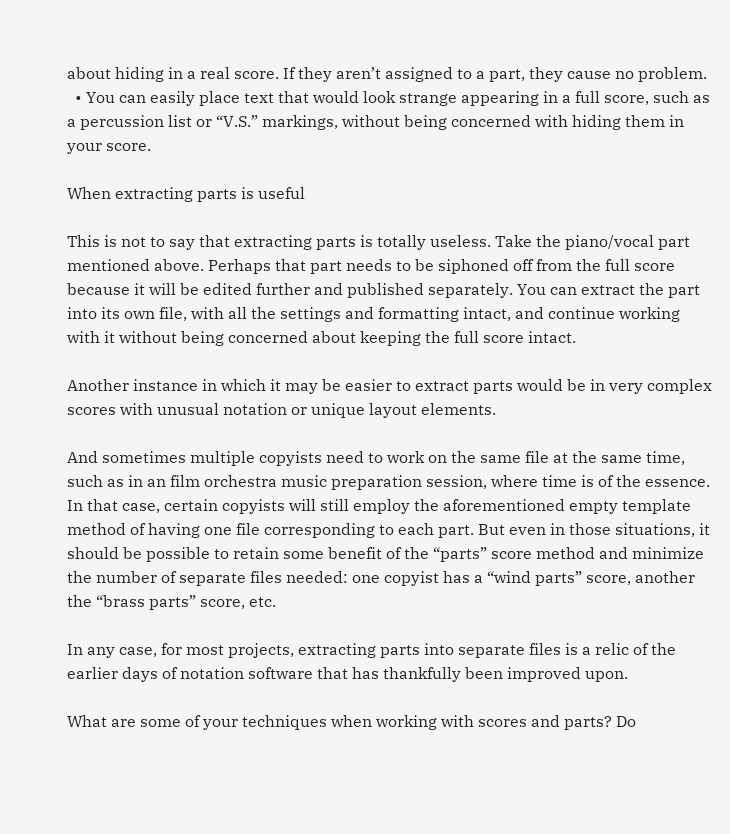about hiding in a real score. If they aren’t assigned to a part, they cause no problem.
  • You can easily place text that would look strange appearing in a full score, such as a percussion list or “V.S.” markings, without being concerned with hiding them in your score.

When extracting parts is useful

This is not to say that extracting parts is totally useless. Take the piano/vocal part mentioned above. Perhaps that part needs to be siphoned off from the full score because it will be edited further and published separately. You can extract the part into its own file, with all the settings and formatting intact, and continue working with it without being concerned about keeping the full score intact.

Another instance in which it may be easier to extract parts would be in very complex scores with unusual notation or unique layout elements.

And sometimes multiple copyists need to work on the same file at the same time, such as in an film orchestra music preparation session, where time is of the essence. In that case, certain copyists will still employ the aforementioned empty template method of having one file corresponding to each part. But even in those situations, it should be possible to retain some benefit of the “parts” score method and minimize the number of separate files needed: one copyist has a “wind parts” score, another the “brass parts” score, etc.

In any case, for most projects, extracting parts into separate files is a relic of the earlier days of notation software that has thankfully been improved upon.

What are some of your techniques when working with scores and parts? Do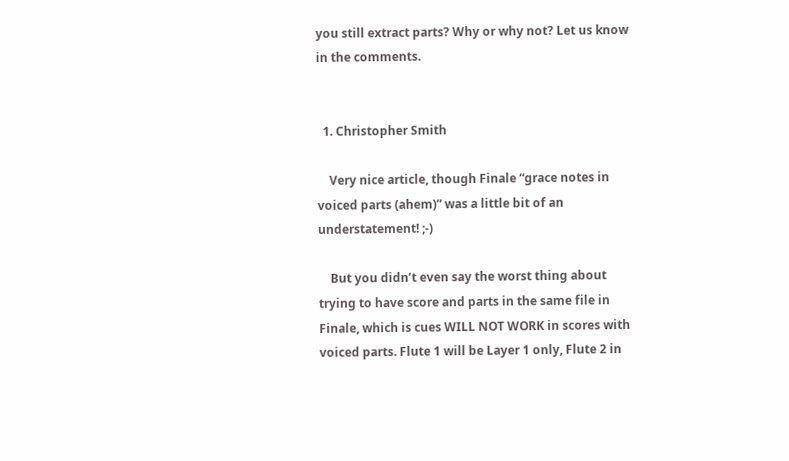you still extract parts? Why or why not? Let us know in the comments.


  1. Christopher Smith

    Very nice article, though Finale “grace notes in voiced parts (ahem)” was a little bit of an understatement! ;-)

    But you didn’t even say the worst thing about trying to have score and parts in the same file in Finale, which is cues WILL NOT WORK in scores with voiced parts. Flute 1 will be Layer 1 only, Flute 2 in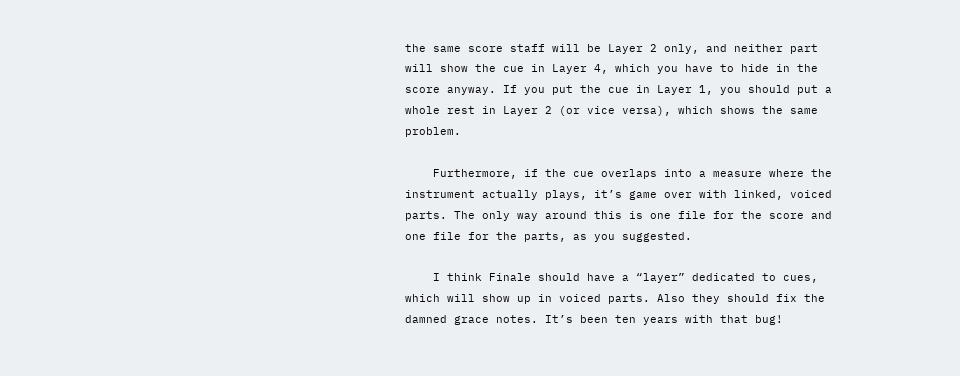the same score staff will be Layer 2 only, and neither part will show the cue in Layer 4, which you have to hide in the score anyway. If you put the cue in Layer 1, you should put a whole rest in Layer 2 (or vice versa), which shows the same problem.

    Furthermore, if the cue overlaps into a measure where the instrument actually plays, it’s game over with linked, voiced parts. The only way around this is one file for the score and one file for the parts, as you suggested.

    I think Finale should have a “layer” dedicated to cues, which will show up in voiced parts. Also they should fix the damned grace notes. It’s been ten years with that bug!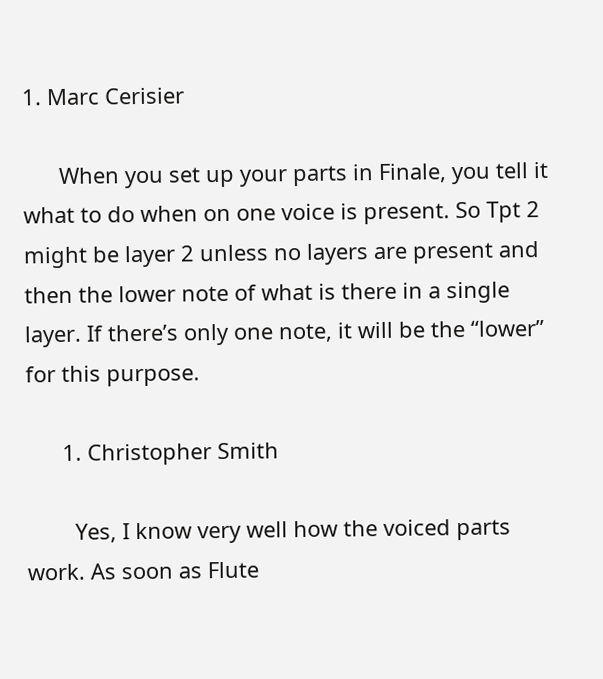1. Marc Cerisier

      When you set up your parts in Finale, you tell it what to do when on one voice is present. So Tpt 2 might be layer 2 unless no layers are present and then the lower note of what is there in a single layer. If there’s only one note, it will be the “lower” for this purpose.

      1. Christopher Smith

        Yes, I know very well how the voiced parts work. As soon as Flute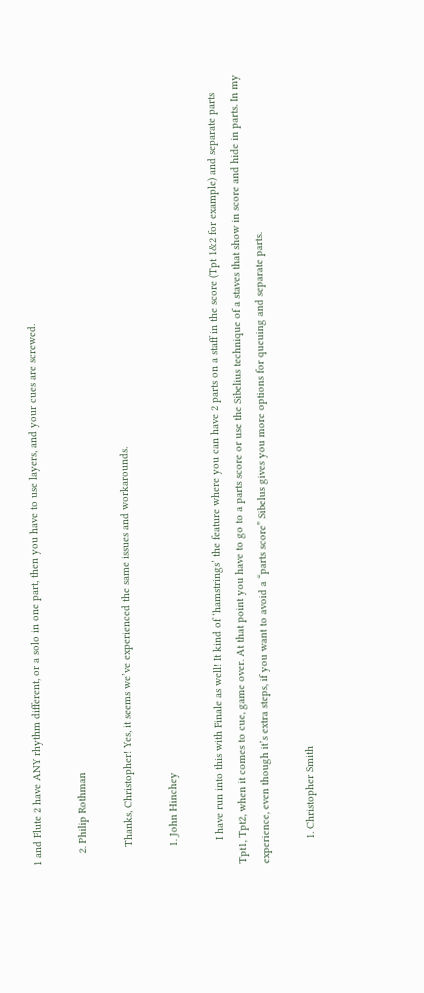1 and Flute 2 have ANY rhythm different, or a solo in one part, then you have to use layers, and your cues are screwed.

    2. Philip Rothman

      Thanks, Christopher! Yes, it seems we’ve experienced the same issues and workarounds.

      1. John Hinchey

        I have run into this with Finale as well! It kind of ‘hamstrings’ the feature where you can have 2 parts on a staff in the score (Tpt 1&2 for example) and separate parts Tpt1, Tpt2, when it comes to cue, game over. At that point you have to go to a parts score or use the Sibelius technique of a staves that show in score and hide in parts. In my experience, even though it’s extra steps, if you want to avoid a “parts score” Sibelus gives you more options for queuing and separate parts.

        1. Christopher Smith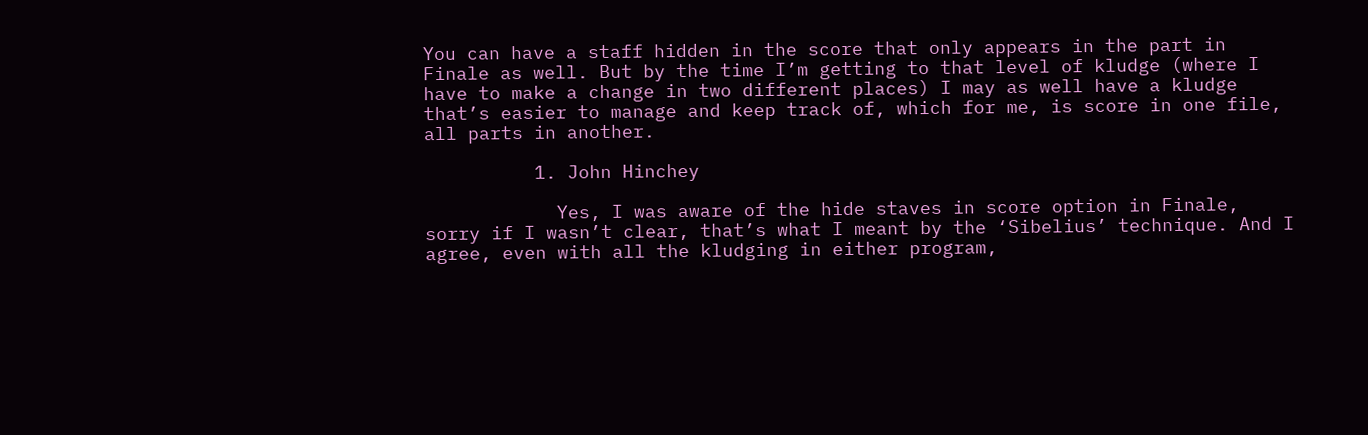You can have a staff hidden in the score that only appears in the part in Finale as well. But by the time I’m getting to that level of kludge (where I have to make a change in two different places) I may as well have a kludge that’s easier to manage and keep track of, which for me, is score in one file, all parts in another.

          1. John Hinchey

            Yes, I was aware of the hide staves in score option in Finale, sorry if I wasn’t clear, that’s what I meant by the ‘Sibelius’ technique. And I agree, even with all the kludging in either program,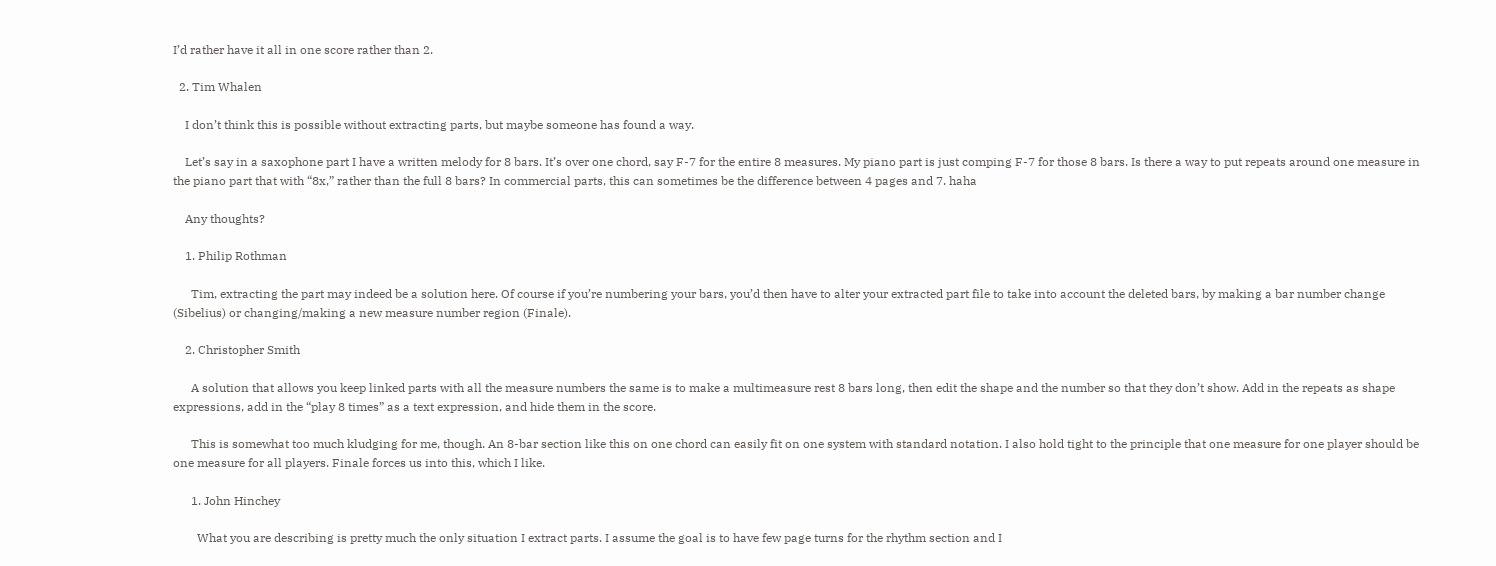I’d rather have it all in one score rather than 2.

  2. Tim Whalen

    I don’t think this is possible without extracting parts, but maybe someone has found a way.

    Let’s say in a saxophone part I have a written melody for 8 bars. It’s over one chord, say F-7 for the entire 8 measures. My piano part is just comping F-7 for those 8 bars. Is there a way to put repeats around one measure in the piano part that with “8x,” rather than the full 8 bars? In commercial parts, this can sometimes be the difference between 4 pages and 7. haha

    Any thoughts?

    1. Philip Rothman

      Tim, extracting the part may indeed be a solution here. Of course if you’re numbering your bars, you’d then have to alter your extracted part file to take into account the deleted bars, by making a bar number change (Sibelius) or changing/making a new measure number region (Finale).

    2. Christopher Smith

      A solution that allows you keep linked parts with all the measure numbers the same is to make a multimeasure rest 8 bars long, then edit the shape and the number so that they don’t show. Add in the repeats as shape expressions, add in the “play 8 times” as a text expression, and hide them in the score.

      This is somewhat too much kludging for me, though. An 8-bar section like this on one chord can easily fit on one system with standard notation. I also hold tight to the principle that one measure for one player should be one measure for all players. Finale forces us into this, which I like.

      1. John Hinchey

        What you are describing is pretty much the only situation I extract parts. I assume the goal is to have few page turns for the rhythm section and I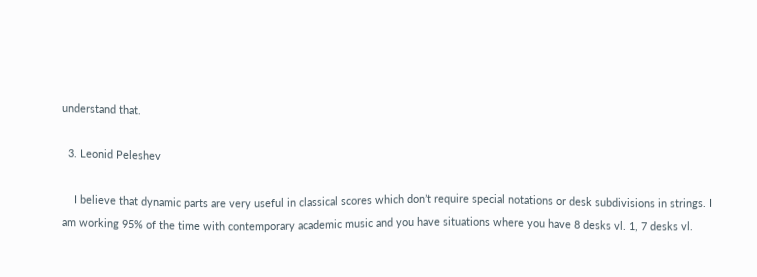understand that.

  3. Leonid Peleshev

    I believe that dynamic parts are very useful in classical scores which don’t require special notations or desk subdivisions in strings. I am working 95% of the time with contemporary academic music and you have situations where you have 8 desks vl. 1, 7 desks vl.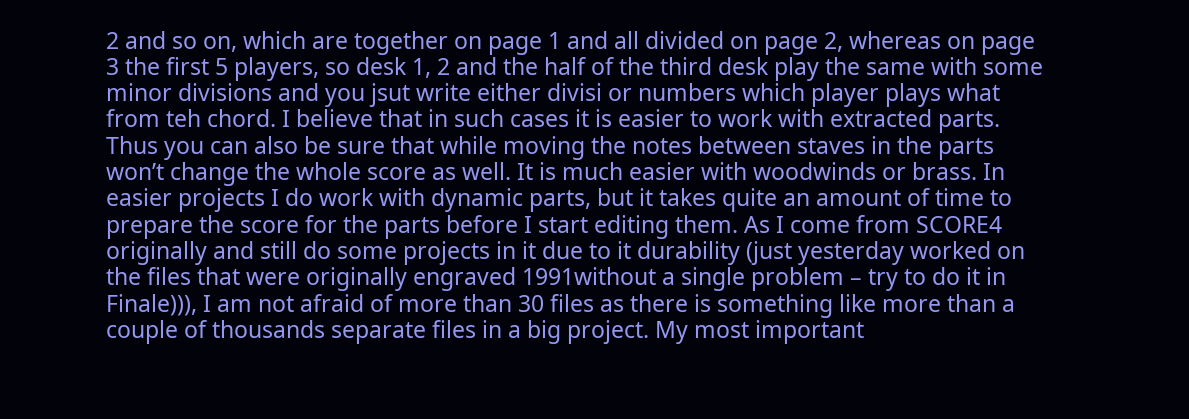2 and so on, which are together on page 1 and all divided on page 2, whereas on page 3 the first 5 players, so desk 1, 2 and the half of the third desk play the same with some minor divisions and you jsut write either divisi or numbers which player plays what from teh chord. I believe that in such cases it is easier to work with extracted parts. Thus you can also be sure that while moving the notes between staves in the parts won’t change the whole score as well. It is much easier with woodwinds or brass. In easier projects I do work with dynamic parts, but it takes quite an amount of time to prepare the score for the parts before I start editing them. As I come from SCORE4 originally and still do some projects in it due to it durability (just yesterday worked on the files that were originally engraved 1991without a single problem – try to do it in Finale))), I am not afraid of more than 30 files as there is something like more than a couple of thousands separate files in a big project. My most important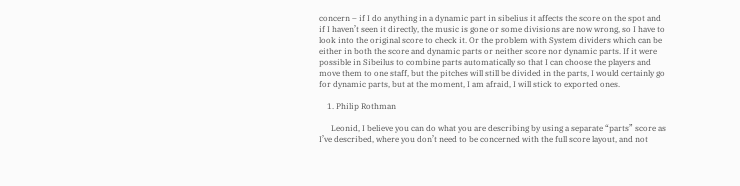concern – if I do anything in a dynamic part in sibelius it affects the score on the spot and if I haven’t seen it directly, the music is gone or some divisions are now wrong, so I have to look into the original score to check it. Or the problem with System dividers which can be either in both the score and dynamic parts or neither score nor dynamic parts. If it were possible in Sibeilus to combine parts automatically so that I can choose the players and move them to one staff, but the pitches will still be divided in the parts, I would certainly go for dynamic parts, but at the moment, I am afraid, I will stick to exported ones.

    1. Philip Rothman

      Leonid, I believe you can do what you are describing by using a separate “parts” score as I’ve described, where you don’t need to be concerned with the full score layout, and not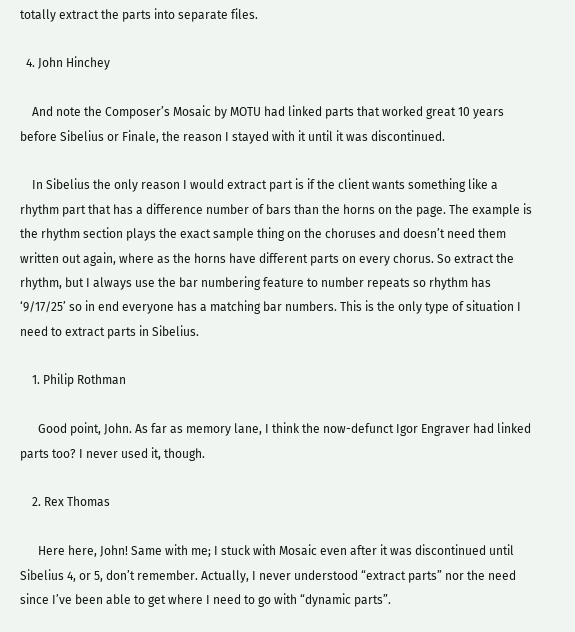totally extract the parts into separate files.

  4. John Hinchey

    And note the Composer’s Mosaic by MOTU had linked parts that worked great 10 years before Sibelius or Finale, the reason I stayed with it until it was discontinued.

    In Sibelius the only reason I would extract part is if the client wants something like a rhythm part that has a difference number of bars than the horns on the page. The example is the rhythm section plays the exact sample thing on the choruses and doesn’t need them written out again, where as the horns have different parts on every chorus. So extract the rhythm, but I always use the bar numbering feature to number repeats so rhythm has ‘9/17/25’ so in end everyone has a matching bar numbers. This is the only type of situation I need to extract parts in Sibelius.

    1. Philip Rothman

      Good point, John. As far as memory lane, I think the now-defunct Igor Engraver had linked parts too? I never used it, though.

    2. Rex Thomas

      Here here, John! Same with me; I stuck with Mosaic even after it was discontinued until Sibelius 4, or 5, don’t remember. Actually, I never understood “extract parts” nor the need since I’ve been able to get where I need to go with “dynamic parts”.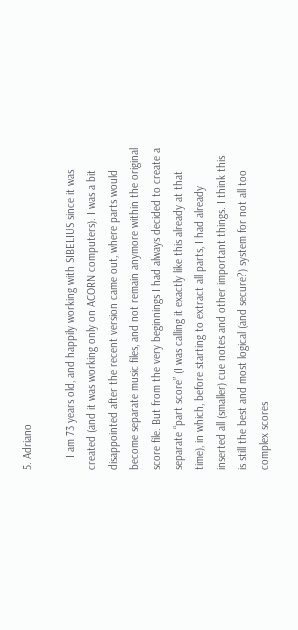5. Adriano

    I am 73 years old, and happily working with SIBELIUS since it was created (and it was working only on ACORN computers). I was a bit disappointed after the recent version came out, where parts would become separate music files, and not remain anymore within the original score file. But from the very beginnings I had always decided to create a separate “part score” (I was calling it exactly like this already at that time), in which, before starting to extract all parts, I had already inserted all (smaller) cue notes and other important things. I think this is still the best and most logical (and secure?) system for not all too complex scores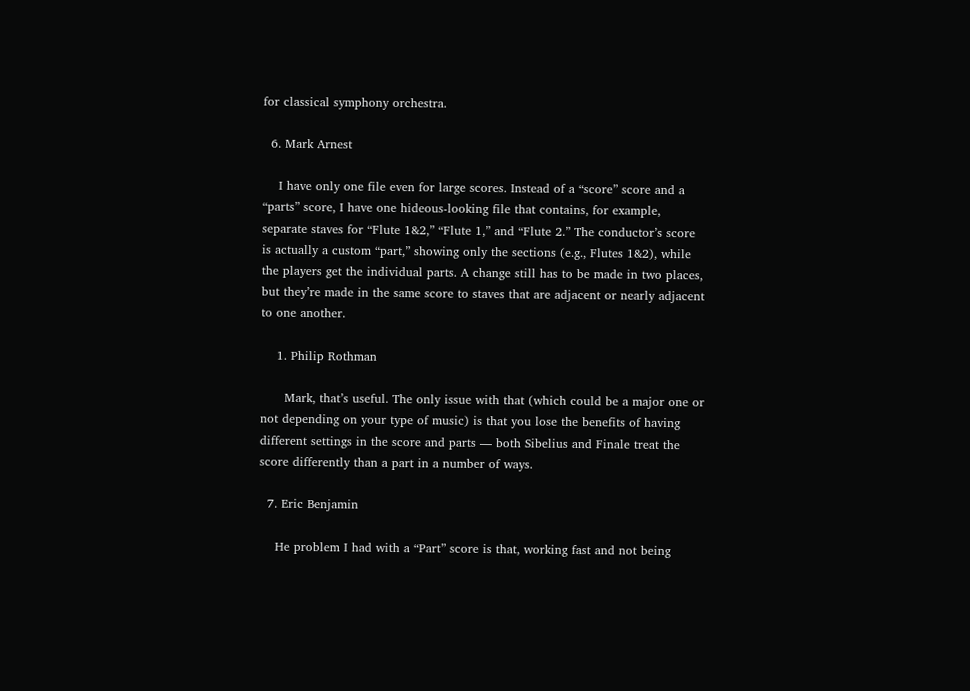for classical symphony orchestra.

  6. Mark Arnest

    I have only one file even for large scores. Instead of a “score” score and a “parts” score, I have one hideous-looking file that contains, for example, separate staves for “Flute 1&2,” “Flute 1,” and “Flute 2.” The conductor’s score is actually a custom “part,” showing only the sections (e.g., Flutes 1&2), while the players get the individual parts. A change still has to be made in two places, but they’re made in the same score to staves that are adjacent or nearly adjacent to one another.

    1. Philip Rothman

      Mark, that’s useful. The only issue with that (which could be a major one or not depending on your type of music) is that you lose the benefits of having different settings in the score and parts — both Sibelius and Finale treat the score differently than a part in a number of ways.

  7. Eric Benjamin

    He problem I had with a “Part” score is that, working fast and not being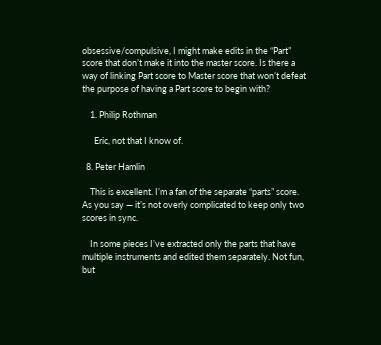obsessive/compulsive, I might make edits in the “Part” score that don’t make it into the master score. Is there a way of linking Part score to Master score that won’t defeat the purpose of having a Part score to begin with?

    1. Philip Rothman

      Eric, not that I know of.

  8. Peter Hamlin

    This is excellent. I’m a fan of the separate “parts” score. As you say — it’s not overly complicated to keep only two scores in sync.

    In some pieces I’ve extracted only the parts that have multiple instruments and edited them separately. Not fun, but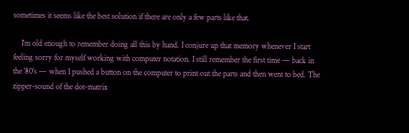sometimes it seems like the best solution if there are only a few parts like that.

    I’m old enough to remember doing all this by hand. I conjure up that memory whenever I start feeling sorry for myself working with computer notation. I still remember the first time — back in the ’80’s — when I pushed a button on the computer to print out the parts and then went to bed. The zipper-sound of the dot-matrix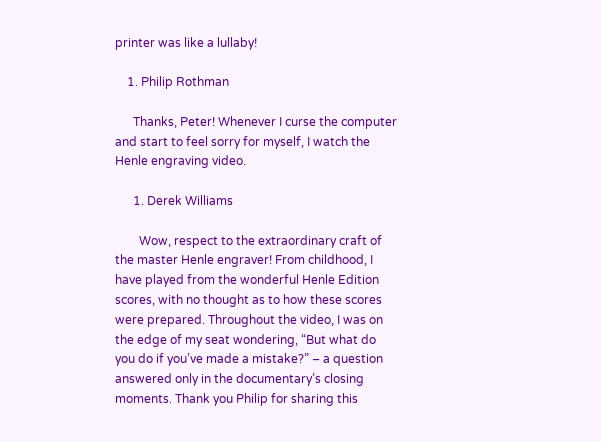printer was like a lullaby!

    1. Philip Rothman

      Thanks, Peter! Whenever I curse the computer and start to feel sorry for myself, I watch the Henle engraving video.

      1. Derek Williams

        Wow, respect to the extraordinary craft of the master Henle engraver! From childhood, I have played from the wonderful Henle Edition scores, with no thought as to how these scores were prepared. Throughout the video, I was on the edge of my seat wondering, “But what do you do if you’ve made a mistake?” – a question answered only in the documentary’s closing moments. Thank you Philip for sharing this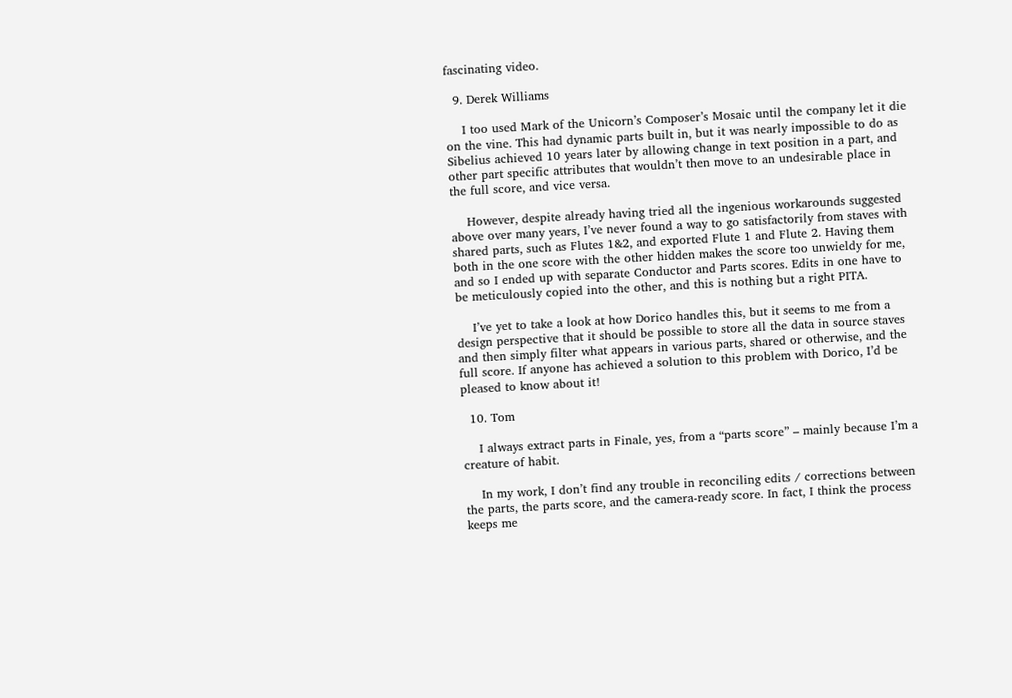fascinating video.

  9. Derek Williams

    I too used Mark of the Unicorn’s Composer’s Mosaic until the company let it die on the vine. This had dynamic parts built in, but it was nearly impossible to do as Sibelius achieved 10 years later by allowing change in text position in a part, and other part specific attributes that wouldn’t then move to an undesirable place in the full score, and vice versa.

    However, despite already having tried all the ingenious workarounds suggested above over many years, I’ve never found a way to go satisfactorily from staves with shared parts, such as Flutes 1&2, and exported Flute 1 and Flute 2. Having them both in the one score with the other hidden makes the score too unwieldy for me, and so I ended up with separate Conductor and Parts scores. Edits in one have to be meticulously copied into the other, and this is nothing but a right PITA.

    I’ve yet to take a look at how Dorico handles this, but it seems to me from a design perspective that it should be possible to store all the data in source staves and then simply filter what appears in various parts, shared or otherwise, and the full score. If anyone has achieved a solution to this problem with Dorico, I’d be pleased to know about it!

  10. Tom

    I always extract parts in Finale, yes, from a “parts score” – mainly because I’m a creature of habit.

    In my work, I don’t find any trouble in reconciling edits / corrections between the parts, the parts score, and the camera-ready score. In fact, I think the process keeps me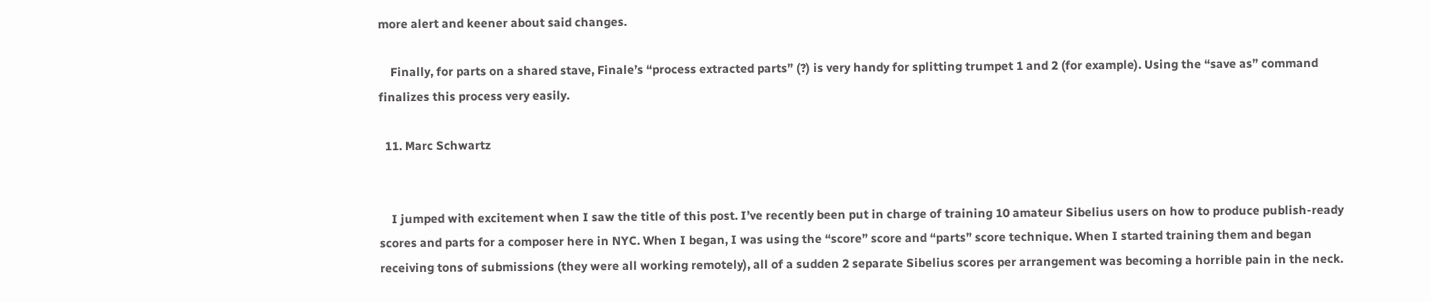more alert and keener about said changes.

    Finally, for parts on a shared stave, Finale’s “process extracted parts” (?) is very handy for splitting trumpet 1 and 2 (for example). Using the “save as” command finalizes this process very easily.

  11. Marc Schwartz


    I jumped with excitement when I saw the title of this post. I’ve recently been put in charge of training 10 amateur Sibelius users on how to produce publish-ready scores and parts for a composer here in NYC. When I began, I was using the “score” score and “parts” score technique. When I started training them and began receiving tons of submissions (they were all working remotely), all of a sudden 2 separate Sibelius scores per arrangement was becoming a horrible pain in the neck.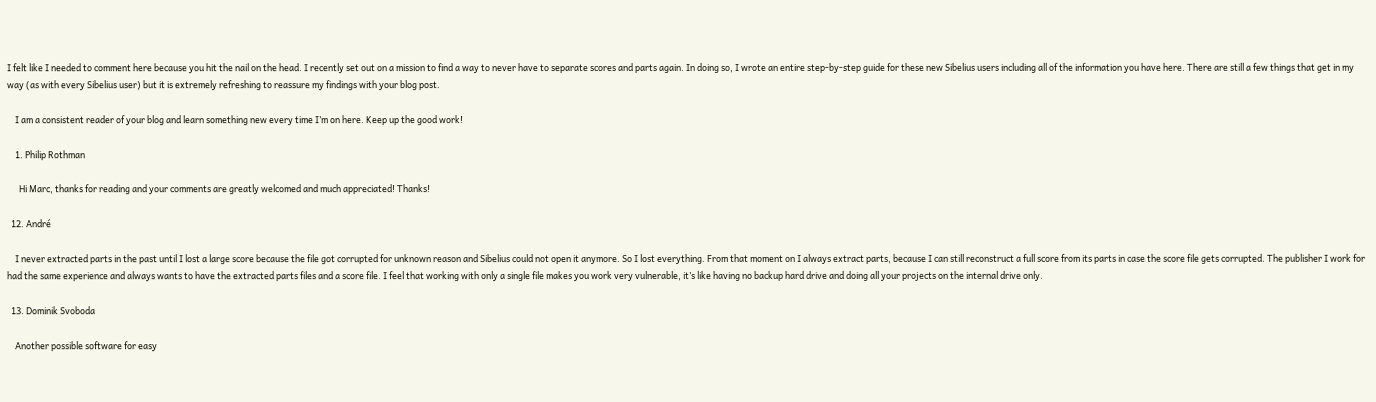I felt like I needed to comment here because you hit the nail on the head. I recently set out on a mission to find a way to never have to separate scores and parts again. In doing so, I wrote an entire step-by-step guide for these new Sibelius users including all of the information you have here. There are still a few things that get in my way (as with every Sibelius user) but it is extremely refreshing to reassure my findings with your blog post.

    I am a consistent reader of your blog and learn something new every time I’m on here. Keep up the good work!

    1. Philip Rothman

      Hi Marc, thanks for reading and your comments are greatly welcomed and much appreciated! Thanks!

  12. André

    I never extracted parts in the past until I lost a large score because the file got corrupted for unknown reason and Sibelius could not open it anymore. So I lost everything. From that moment on I always extract parts, because I can still reconstruct a full score from its parts in case the score file gets corrupted. The publisher I work for had the same experience and always wants to have the extracted parts files and a score file. I feel that working with only a single file makes you work very vulnerable, it’s like having no backup hard drive and doing all your projects on the internal drive only.

  13. Dominik Svoboda

    Another possible software for easy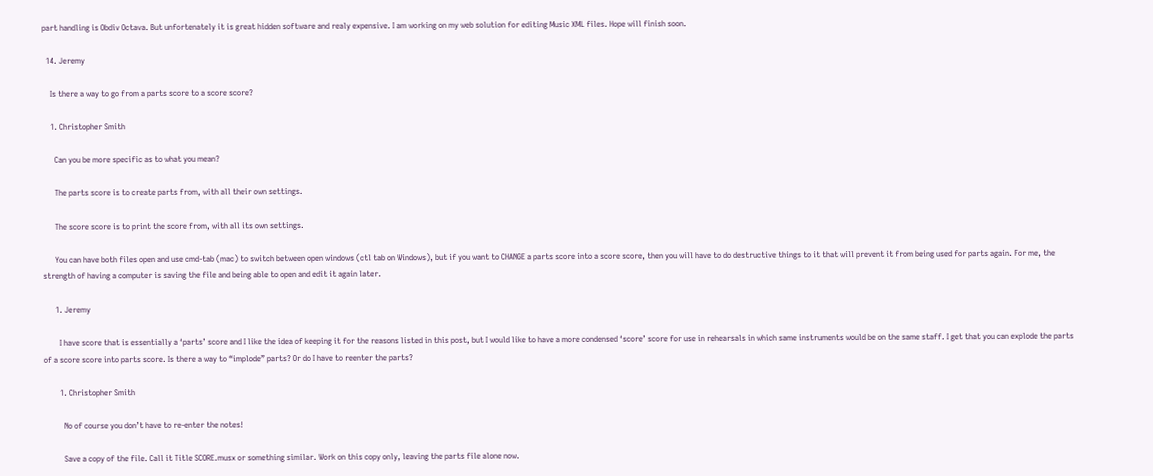part handling is Obdiv Octava. But unfortenately it is great hidden software and realy expensive. I am working on my web solution for editing Music XML files. Hope will finish soon.

  14. Jeremy

    Is there a way to go from a parts score to a score score?

    1. Christopher Smith

      Can you be more specific as to what you mean?

      The parts score is to create parts from, with all their own settings.

      The score score is to print the score from, with all its own settings.

      You can have both files open and use cmd-tab (mac) to switch between open windows (ctl tab on Windows), but if you want to CHANGE a parts score into a score score, then you will have to do destructive things to it that will prevent it from being used for parts again. For me, the strength of having a computer is saving the file and being able to open and edit it again later.

      1. Jeremy

        I have score that is essentially a ‘parts’ score and I like the idea of keeping it for the reasons listed in this post, but I would like to have a more condensed ‘score’ score for use in rehearsals in which same instruments would be on the same staff. I get that you can explode the parts of a score score into parts score. Is there a way to “implode” parts? Or do I have to reenter the parts?

        1. Christopher Smith

          No of course you don’t have to re-enter the notes!

          Save a copy of the file. Call it Title SCORE.musx or something similar. Work on this copy only, leaving the parts file alone now.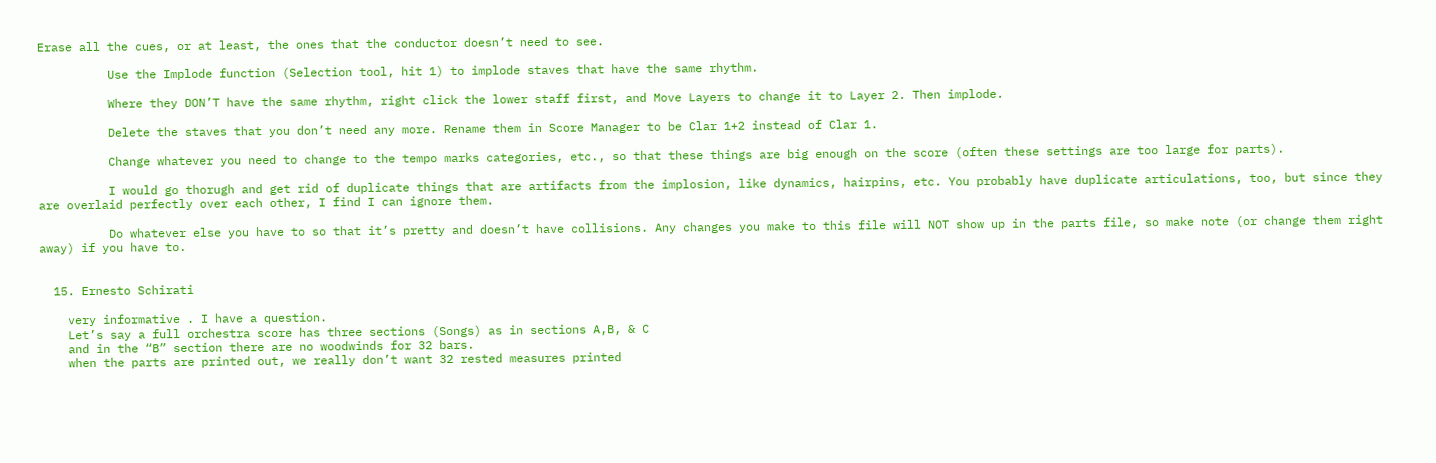Erase all the cues, or at least, the ones that the conductor doesn’t need to see.

          Use the Implode function (Selection tool, hit 1) to implode staves that have the same rhythm.

          Where they DON’T have the same rhythm, right click the lower staff first, and Move Layers to change it to Layer 2. Then implode.

          Delete the staves that you don’t need any more. Rename them in Score Manager to be Clar 1+2 instead of Clar 1.

          Change whatever you need to change to the tempo marks categories, etc., so that these things are big enough on the score (often these settings are too large for parts).

          I would go thorugh and get rid of duplicate things that are artifacts from the implosion, like dynamics, hairpins, etc. You probably have duplicate articulations, too, but since they are overlaid perfectly over each other, I find I can ignore them.

          Do whatever else you have to so that it’s pretty and doesn’t have collisions. Any changes you make to this file will NOT show up in the parts file, so make note (or change them right away) if you have to.


  15. Ernesto Schirati

    very informative . I have a question.
    Let’s say a full orchestra score has three sections (Songs) as in sections A,B, & C
    and in the “B” section there are no woodwinds for 32 bars.
    when the parts are printed out, we really don’t want 32 rested measures printed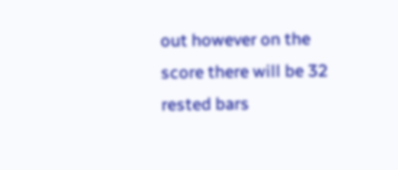out however on the score there will be 32 rested bars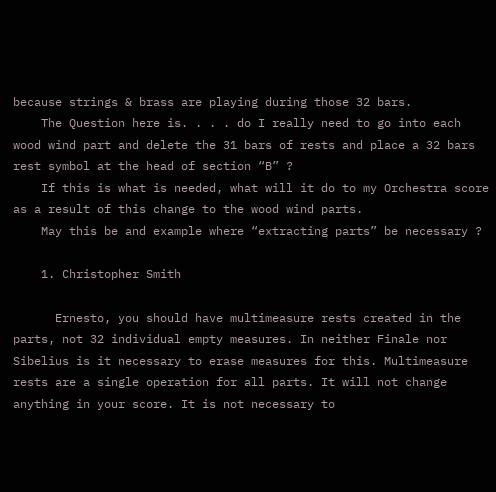because strings & brass are playing during those 32 bars.
    The Question here is. . . . do I really need to go into each wood wind part and delete the 31 bars of rests and place a 32 bars rest symbol at the head of section “B” ?
    If this is what is needed, what will it do to my Orchestra score as a result of this change to the wood wind parts.
    May this be and example where “extracting parts” be necessary ?

    1. Christopher Smith

      Ernesto, you should have multimeasure rests created in the parts, not 32 individual empty measures. In neither Finale nor Sibelius is it necessary to erase measures for this. Multimeasure rests are a single operation for all parts. It will not change anything in your score. It is not necessary to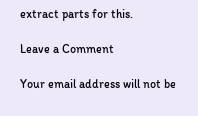extract parts for this.

Leave a Comment

Your email address will not be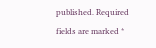published. Required fields are marked *